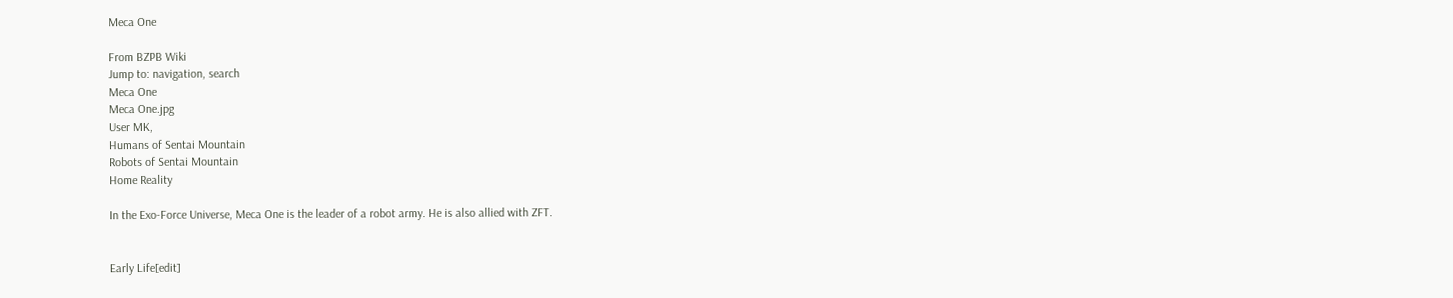Meca One

From BZPB Wiki
Jump to: navigation, search
Meca One
Meca One.jpg
User MK,
Humans of Sentai Mountain
Robots of Sentai Mountain
Home Reality

In the Exo-Force Universe, Meca One is the leader of a robot army. He is also allied with ZFT.


Early Life[edit]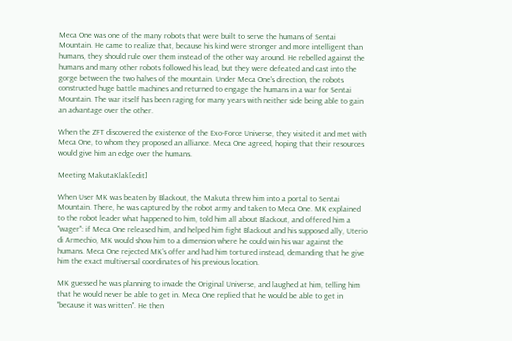Meca One was one of the many robots that were built to serve the humans of Sentai Mountain. He came to realize that, because his kind were stronger and more intelligent than humans, they should rule over them instead of the other way around. He rebelled against the humans and many other robots followed his lead, but they were defeated and cast into the gorge between the two halves of the mountain. Under Meca One's direction, the robots constructed huge battle machines and returned to engage the humans in a war for Sentai Mountain. The war itself has been raging for many years with neither side being able to gain an advantage over the other.

When the ZFT discovered the existence of the Exo-Force Universe, they visited it and met with Meca One, to whom they proposed an alliance. Meca One agreed, hoping that their resources would give him an edge over the humans.

Meeting MakutaKlak[edit]

When User MK was beaten by Blackout, the Makuta threw him into a portal to Sentai Mountain. There, he was captured by the robot army and taken to Meca One. MK explained to the robot leader what happened to him, told him all about Blackout, and offered him a "wager": if Meca One released him, and helped him fight Blackout and his supposed ally, Uterio di Armechio, MK would show him to a dimension where he could win his war against the humans. Meca One rejected MK's offer and had him tortured instead, demanding that he give him the exact multiversal coordinates of his previous location.

MK guessed he was planning to invade the Original Universe, and laughed at him, telling him that he would never be able to get in. Meca One replied that he would be able to get in "because it was written". He then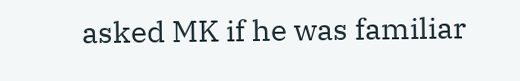asked MK if he was familiar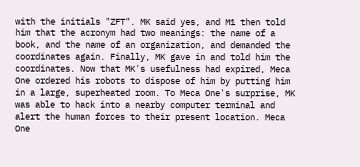with the initials "ZFT". MK said yes, and M1 then told him that the acronym had two meanings: the name of a book, and the name of an organization, and demanded the coordinates again. Finally, MK gave in and told him the coordinates. Now that MK's usefulness had expired, Meca One ordered his robots to dispose of him by putting him in a large, superheated room. To Meca One's surprise, MK was able to hack into a nearby computer terminal and alert the human forces to their present location. Meca One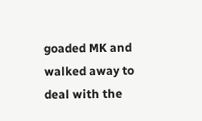goaded MK and walked away to deal with the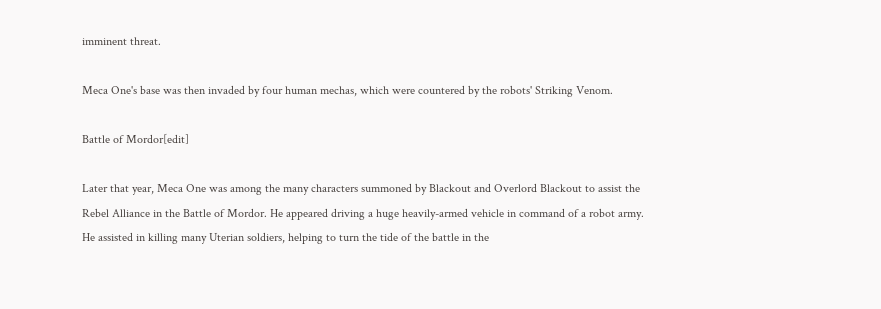imminent threat.

Meca One's base was then invaded by four human mechas, which were countered by the robots' Striking Venom.

Battle of Mordor[edit]

Later that year, Meca One was among the many characters summoned by Blackout and Overlord Blackout to assist the Rebel Alliance in the Battle of Mordor. He appeared driving a huge heavily-armed vehicle in command of a robot army. He assisted in killing many Uterian soldiers, helping to turn the tide of the battle in the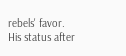rebels' favor. His status after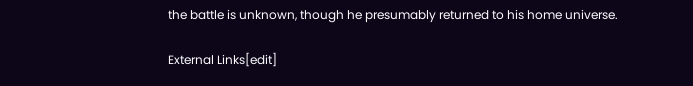the battle is unknown, though he presumably returned to his home universe.

External Links[edit]